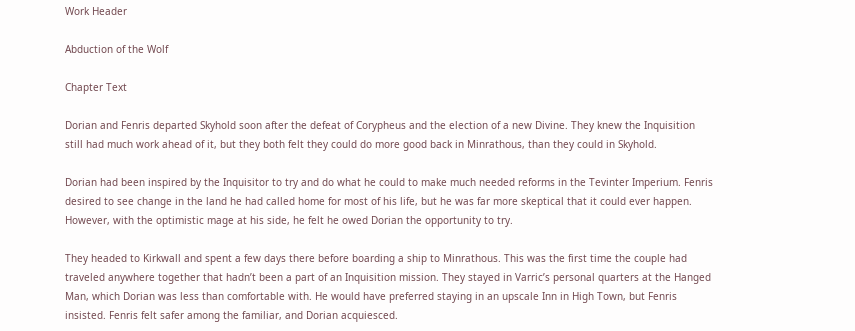Work Header

Abduction of the Wolf

Chapter Text

Dorian and Fenris departed Skyhold soon after the defeat of Corypheus and the election of a new Divine. They knew the Inquisition still had much work ahead of it, but they both felt they could do more good back in Minrathous, than they could in Skyhold.

Dorian had been inspired by the Inquisitor to try and do what he could to make much needed reforms in the Tevinter Imperium. Fenris desired to see change in the land he had called home for most of his life, but he was far more skeptical that it could ever happen. However, with the optimistic mage at his side, he felt he owed Dorian the opportunity to try.

They headed to Kirkwall and spent a few days there before boarding a ship to Minrathous. This was the first time the couple had traveled anywhere together that hadn’t been a part of an Inquisition mission. They stayed in Varric’s personal quarters at the Hanged Man, which Dorian was less than comfortable with. He would have preferred staying in an upscale Inn in High Town, but Fenris insisted. Fenris felt safer among the familiar, and Dorian acquiesced.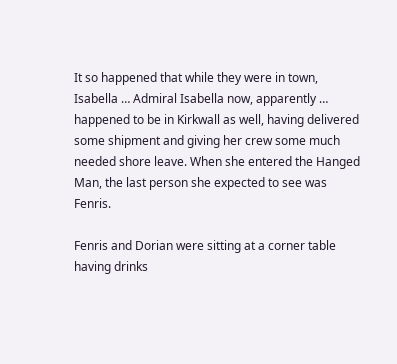It so happened that while they were in town, Isabella … Admiral Isabella now, apparently … happened to be in Kirkwall as well, having delivered some shipment and giving her crew some much needed shore leave. When she entered the Hanged Man, the last person she expected to see was Fenris.

Fenris and Dorian were sitting at a corner table having drinks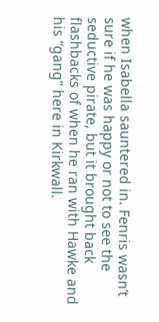when Isabella sauntered in. Fenris wasn’t sure if he was happy or not to see the seductive pirate, but it brought back flashbacks of when he ran with Hawke and his “gang” here in Kirkwall.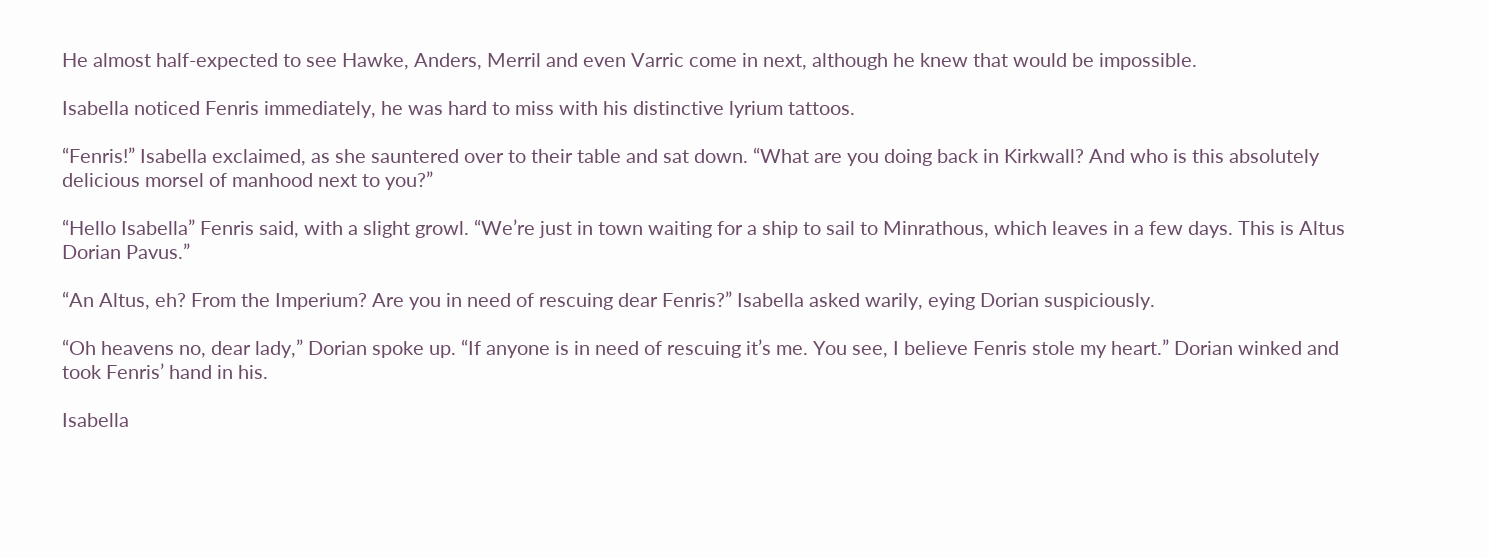He almost half-expected to see Hawke, Anders, Merril and even Varric come in next, although he knew that would be impossible.

Isabella noticed Fenris immediately, he was hard to miss with his distinctive lyrium tattoos.

“Fenris!” Isabella exclaimed, as she sauntered over to their table and sat down. “What are you doing back in Kirkwall? And who is this absolutely delicious morsel of manhood next to you?”

“Hello Isabella” Fenris said, with a slight growl. “We’re just in town waiting for a ship to sail to Minrathous, which leaves in a few days. This is Altus Dorian Pavus.”

“An Altus, eh? From the Imperium? Are you in need of rescuing dear Fenris?” Isabella asked warily, eying Dorian suspiciously.

“Oh heavens no, dear lady,” Dorian spoke up. “If anyone is in need of rescuing it’s me. You see, I believe Fenris stole my heart.” Dorian winked and took Fenris’ hand in his.

Isabella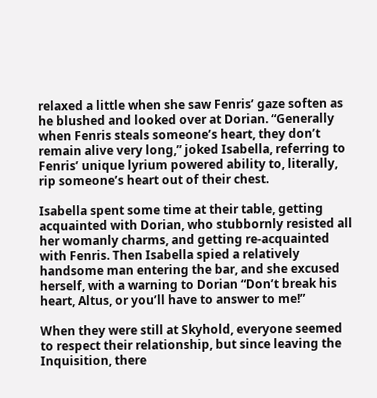relaxed a little when she saw Fenris’ gaze soften as he blushed and looked over at Dorian. “Generally when Fenris steals someone’s heart, they don’t remain alive very long,” joked Isabella, referring to Fenris’ unique lyrium powered ability to, literally, rip someone’s heart out of their chest.

Isabella spent some time at their table, getting acquainted with Dorian, who stubbornly resisted all her womanly charms, and getting re-acquainted with Fenris. Then Isabella spied a relatively handsome man entering the bar, and she excused herself, with a warning to Dorian “Don’t break his heart, Altus, or you’ll have to answer to me!”

When they were still at Skyhold, everyone seemed to respect their relationship, but since leaving the Inquisition, there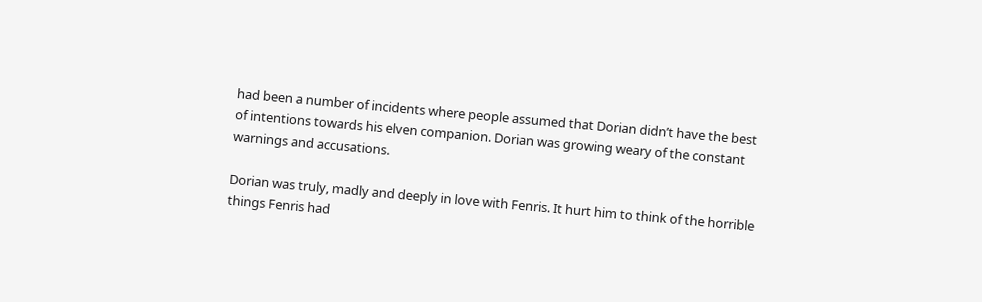had been a number of incidents where people assumed that Dorian didn’t have the best of intentions towards his elven companion. Dorian was growing weary of the constant warnings and accusations.

Dorian was truly, madly and deeply in love with Fenris. It hurt him to think of the horrible things Fenris had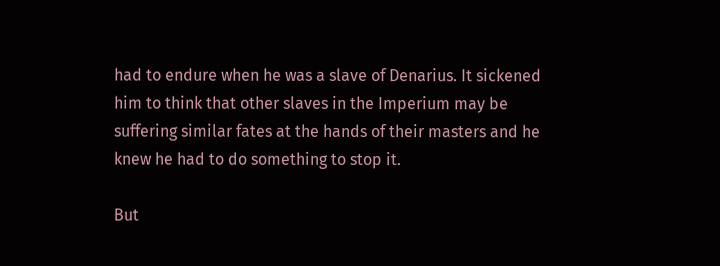had to endure when he was a slave of Denarius. It sickened him to think that other slaves in the Imperium may be suffering similar fates at the hands of their masters and he knew he had to do something to stop it.

But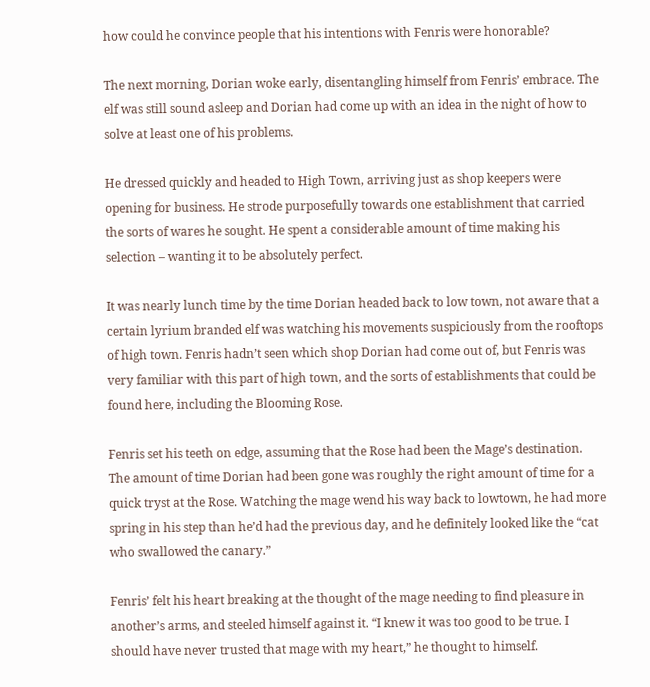how could he convince people that his intentions with Fenris were honorable?

The next morning, Dorian woke early, disentangling himself from Fenris’ embrace. The elf was still sound asleep and Dorian had come up with an idea in the night of how to solve at least one of his problems.

He dressed quickly and headed to High Town, arriving just as shop keepers were opening for business. He strode purposefully towards one establishment that carried the sorts of wares he sought. He spent a considerable amount of time making his selection – wanting it to be absolutely perfect.

It was nearly lunch time by the time Dorian headed back to low town, not aware that a certain lyrium branded elf was watching his movements suspiciously from the rooftops of high town. Fenris hadn’t seen which shop Dorian had come out of, but Fenris was very familiar with this part of high town, and the sorts of establishments that could be found here, including the Blooming Rose.

Fenris set his teeth on edge, assuming that the Rose had been the Mage’s destination. The amount of time Dorian had been gone was roughly the right amount of time for a quick tryst at the Rose. Watching the mage wend his way back to lowtown, he had more spring in his step than he’d had the previous day, and he definitely looked like the “cat who swallowed the canary.”

Fenris’ felt his heart breaking at the thought of the mage needing to find pleasure in another’s arms, and steeled himself against it. “I knew it was too good to be true. I should have never trusted that mage with my heart,” he thought to himself.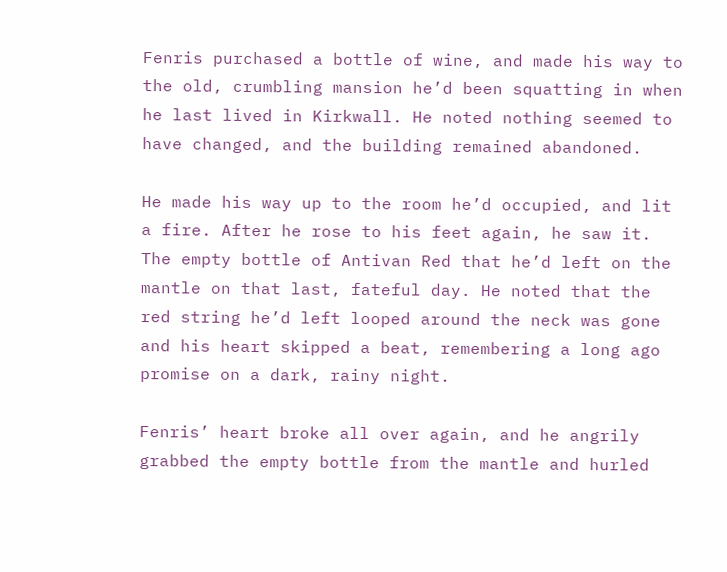Fenris purchased a bottle of wine, and made his way to the old, crumbling mansion he’d been squatting in when he last lived in Kirkwall. He noted nothing seemed to have changed, and the building remained abandoned.

He made his way up to the room he’d occupied, and lit a fire. After he rose to his feet again, he saw it. The empty bottle of Antivan Red that he’d left on the mantle on that last, fateful day. He noted that the red string he’d left looped around the neck was gone and his heart skipped a beat, remembering a long ago promise on a dark, rainy night.

Fenris’ heart broke all over again, and he angrily grabbed the empty bottle from the mantle and hurled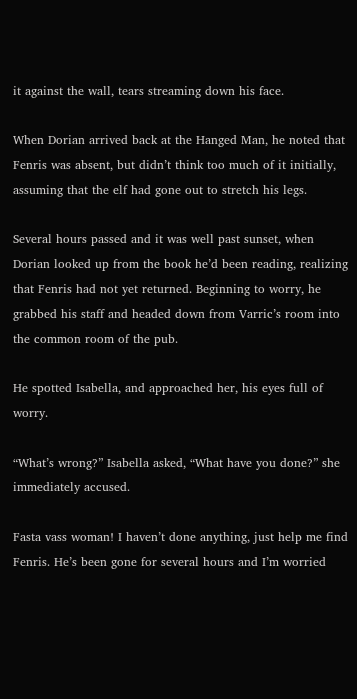it against the wall, tears streaming down his face.

When Dorian arrived back at the Hanged Man, he noted that Fenris was absent, but didn’t think too much of it initially, assuming that the elf had gone out to stretch his legs.

Several hours passed and it was well past sunset, when Dorian looked up from the book he’d been reading, realizing that Fenris had not yet returned. Beginning to worry, he grabbed his staff and headed down from Varric’s room into the common room of the pub.

He spotted Isabella, and approached her, his eyes full of worry.

“What’s wrong?” Isabella asked, “What have you done?” she immediately accused.

Fasta vass woman! I haven’t done anything, just help me find Fenris. He’s been gone for several hours and I’m worried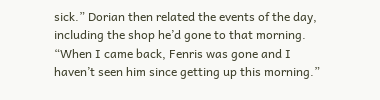sick.” Dorian then related the events of the day, including the shop he’d gone to that morning. “When I came back, Fenris was gone and I haven’t seen him since getting up this morning.”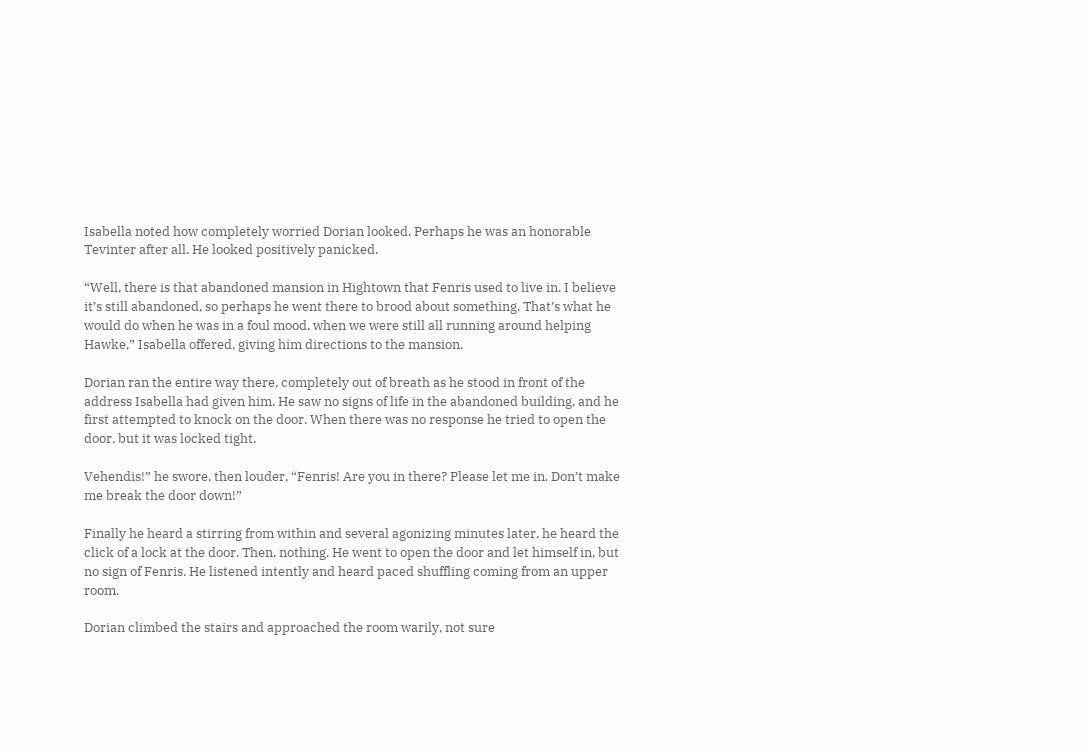Isabella noted how completely worried Dorian looked. Perhaps he was an honorable Tevinter after all. He looked positively panicked.

“Well, there is that abandoned mansion in Hightown that Fenris used to live in. I believe it’s still abandoned, so perhaps he went there to brood about something. That’s what he would do when he was in a foul mood, when we were still all running around helping Hawke,” Isabella offered, giving him directions to the mansion.

Dorian ran the entire way there, completely out of breath as he stood in front of the address Isabella had given him. He saw no signs of life in the abandoned building, and he first attempted to knock on the door. When there was no response he tried to open the door, but it was locked tight.

Vehendis!” he swore, then louder, “Fenris! Are you in there? Please let me in. Don’t make me break the door down!”

Finally he heard a stirring from within and several agonizing minutes later, he heard the click of a lock at the door. Then, nothing. He went to open the door and let himself in, but no sign of Fenris. He listened intently and heard paced shuffling coming from an upper room.

Dorian climbed the stairs and approached the room warily, not sure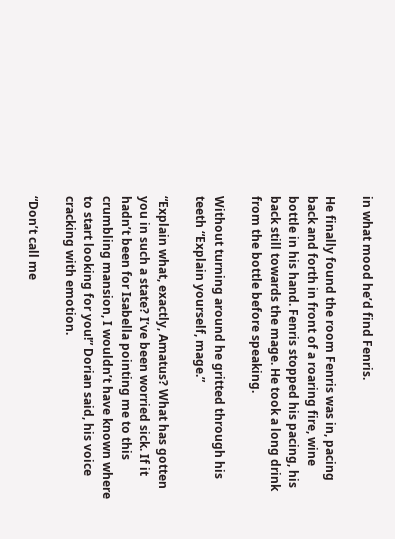in what mood he’d find Fenris.

He finally found the room Fenris was in, pacing back and forth in front of a roaring fire, wine bottle in his hand. Fenris stopped his pacing, his back still towards the mage. He took a long drink from the bottle before speaking.

Without turning around he gritted through his teeth “Explain yourself, mage.”

“Explain what, exactly, Amatus? What has gotten you in such a state? I’ve been worried sick. If it hadn’t been for Isabella pointing me to this crumbling mansion, I wouldn’t have known where to start looking for you!” Dorian said, his voice cracking with emotion.

“Don’t call me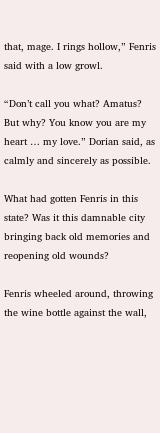that, mage. I rings hollow,” Fenris said with a low growl.

“Don’t call you what? Amatus? But why? You know you are my heart … my love.” Dorian said, as calmly and sincerely as possible.

What had gotten Fenris in this state? Was it this damnable city bringing back old memories and reopening old wounds?

Fenris wheeled around, throwing the wine bottle against the wall,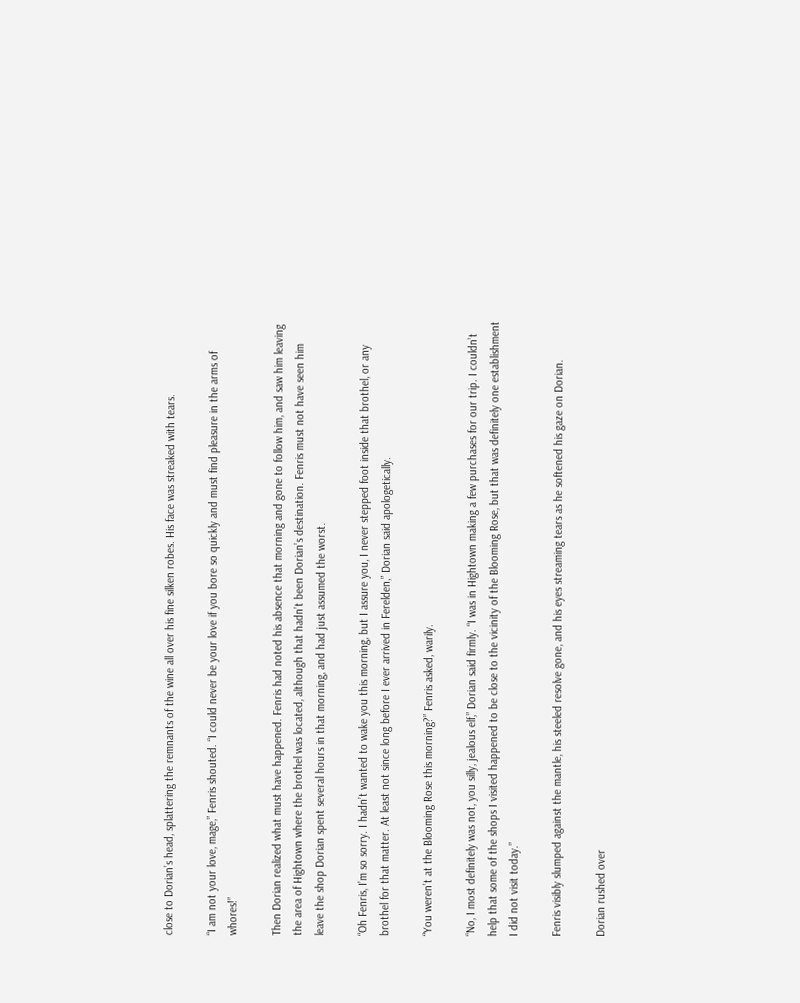close to Dorian’s head, splattering the remnants of the wine all over his fine silken robes. His face was streaked with tears.

“I am not your love, mage,” Fenris shouted. “I could never be your love if you bore so quickly and must find pleasure in the arms of whores!”

Then Dorian realized what must have happened. Fenris had noted his absence that morning and gone to follow him, and saw him leaving the area of Hightown where the brothel was located, although that hadn’t been Dorian’s destination. Fenris must not have seen him leave the shop Dorian spent several hours in that morning, and had just assumed the worst.

“Oh Fenris, I’m so sorry. I hadn’t wanted to wake you this morning, but I assure you, I never stepped foot inside that brothel, or any brothel for that matter. At least not since long before I ever arrived in Ferelden,” Dorian said apologetically.

“You weren’t at the Blooming Rose this morning?” Fenris asked, warily.

“No, I most definitely was not, you silly, jealous elf,” Dorian said firmly. “I was in Hightown making a few purchases for our trip. I couldn’t help that some of the shops I visited happened to be close to the vicinity of the Blooming Rose, but that was definitely one establishment I did not visit today.”

Fenris visibly slumped against the mantle, his steeled resolve gone, and his eyes streaming tears as he softened his gaze on Dorian.

Dorian rushed over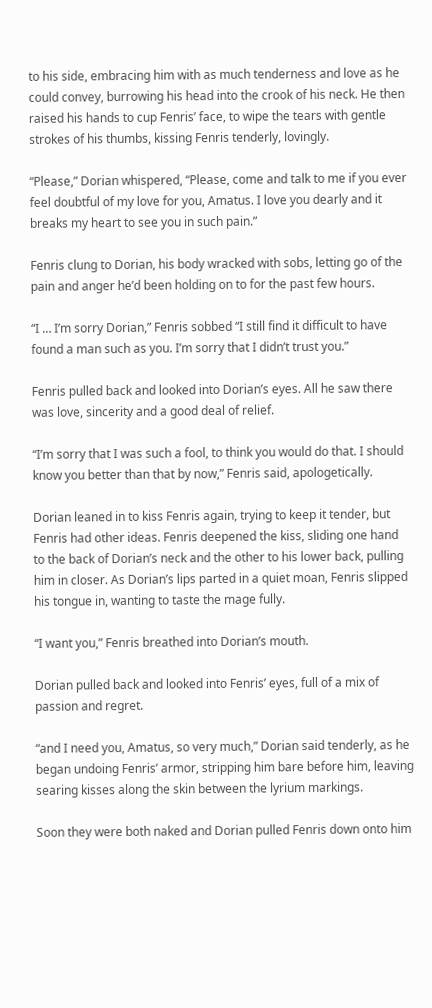to his side, embracing him with as much tenderness and love as he could convey, burrowing his head into the crook of his neck. He then raised his hands to cup Fenris’ face, to wipe the tears with gentle strokes of his thumbs, kissing Fenris tenderly, lovingly.

“Please,” Dorian whispered, “Please, come and talk to me if you ever feel doubtful of my love for you, Amatus. I love you dearly and it breaks my heart to see you in such pain.”

Fenris clung to Dorian, his body wracked with sobs, letting go of the pain and anger he’d been holding on to for the past few hours.

“I … I’m sorry Dorian,” Fenris sobbed “I still find it difficult to have found a man such as you. I’m sorry that I didn’t trust you.”

Fenris pulled back and looked into Dorian’s eyes. All he saw there was love, sincerity and a good deal of relief.

“I’m sorry that I was such a fool, to think you would do that. I should know you better than that by now,” Fenris said, apologetically.

Dorian leaned in to kiss Fenris again, trying to keep it tender, but Fenris had other ideas. Fenris deepened the kiss, sliding one hand to the back of Dorian’s neck and the other to his lower back, pulling him in closer. As Dorian’s lips parted in a quiet moan, Fenris slipped his tongue in, wanting to taste the mage fully.

“I want you,” Fenris breathed into Dorian’s mouth.

Dorian pulled back and looked into Fenris’ eyes, full of a mix of passion and regret.

“and I need you, Amatus, so very much,” Dorian said tenderly, as he began undoing Fenris’ armor, stripping him bare before him, leaving searing kisses along the skin between the lyrium markings.

Soon they were both naked and Dorian pulled Fenris down onto him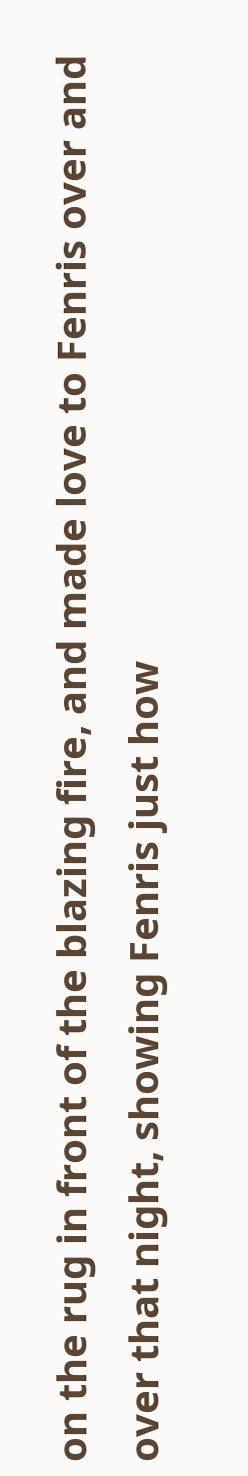on the rug in front of the blazing fire, and made love to Fenris over and over that night, showing Fenris just how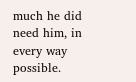much he did need him, in every way possible.